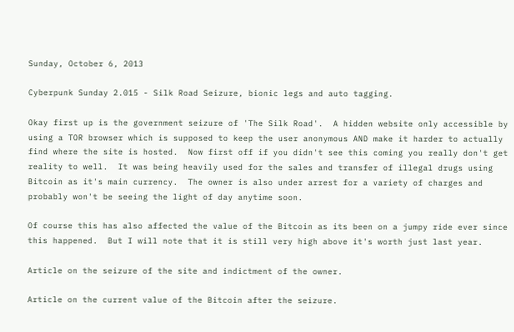Sunday, October 6, 2013

Cyberpunk Sunday 2.015 - Silk Road Seizure, bionic legs and auto tagging.

Okay first up is the government seizure of 'The Silk Road'.  A hidden website only accessible by using a TOR browser which is supposed to keep the user anonymous AND make it harder to actually find where the site is hosted.  Now first off if you didn't see this coming you really don't get reality to well.  It was being heavily used for the sales and transfer of illegal drugs using Bitcoin as it's main currency.  The owner is also under arrest for a variety of charges and probably won't be seeing the light of day anytime soon.

Of course this has also affected the value of the Bitcoin as its been on a jumpy ride ever since this happened.  But I will note that it is still very high above it's worth just last year.

Article on the seizure of the site and indictment of the owner.

Article on the current value of the Bitcoin after the seizure.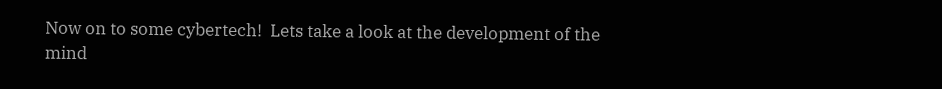Now on to some cybertech!  Lets take a look at the development of the mind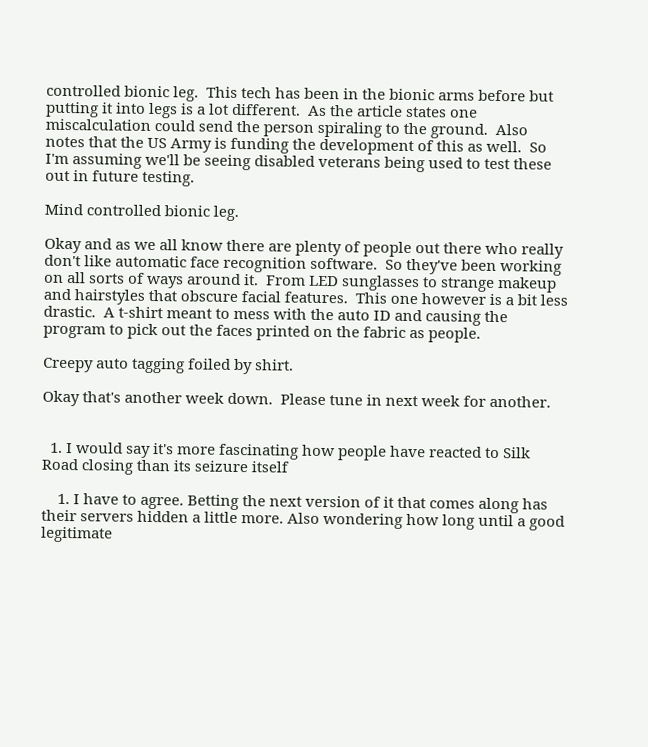controlled bionic leg.  This tech has been in the bionic arms before but putting it into legs is a lot different.  As the article states one miscalculation could send the person spiraling to the ground.  Also notes that the US Army is funding the development of this as well.  So I'm assuming we'll be seeing disabled veterans being used to test these out in future testing.

Mind controlled bionic leg.

Okay and as we all know there are plenty of people out there who really don't like automatic face recognition software.  So they've been working on all sorts of ways around it.  From LED sunglasses to strange makeup and hairstyles that obscure facial features.  This one however is a bit less drastic.  A t-shirt meant to mess with the auto ID and causing the program to pick out the faces printed on the fabric as people.

Creepy auto tagging foiled by shirt.

Okay that's another week down.  Please tune in next week for another.


  1. I would say it's more fascinating how people have reacted to Silk Road closing than its seizure itself

    1. I have to agree. Betting the next version of it that comes along has their servers hidden a little more. Also wondering how long until a good legitimate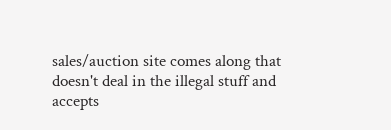sales/auction site comes along that doesn't deal in the illegal stuff and accepts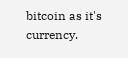bitcoin as it's currency.